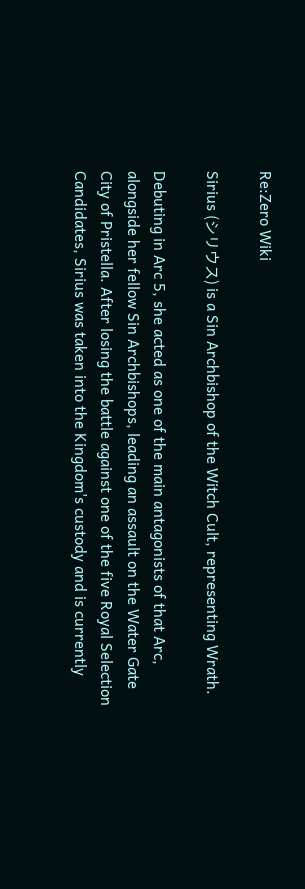Re:Zero Wiki

Sirius (シリウス) is a Sin Archbishop of the Witch Cult, representing Wrath.

Debuting in Arc 5, she acted as one of the main antagonists of that Arc, alongside her fellow Sin Archbishops, leading an assault on the Water Gate City of Pristella. After losing the battle against one of the five Royal Selection Candidates, Sirius was taken into the Kingdom's custody and is currently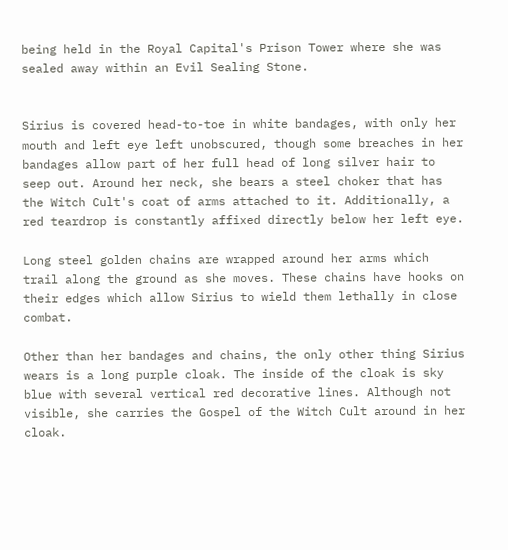being held in the Royal Capital's Prison Tower where she was sealed away within an Evil Sealing Stone.


Sirius is covered head-to-toe in white bandages, with only her mouth and left eye left unobscured, though some breaches in her bandages allow part of her full head of long silver hair to seep out. Around her neck, she bears a steel choker that has the Witch Cult's coat of arms attached to it. Additionally, a red teardrop is constantly affixed directly below her left eye.

Long steel golden chains are wrapped around her arms which trail along the ground as she moves. These chains have hooks on their edges which allow Sirius to wield them lethally in close combat.

Other than her bandages and chains, the only other thing Sirius wears is a long purple cloak. The inside of the cloak is sky blue with several vertical red decorative lines. Although not visible, she carries the Gospel of the Witch Cult around in her cloak.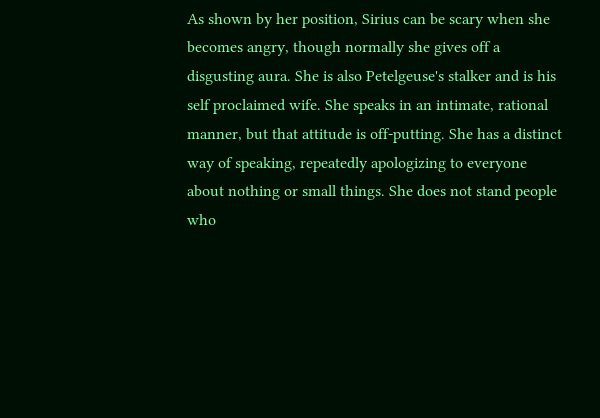As shown by her position, Sirius can be scary when she becomes angry, though normally she gives off a disgusting aura. She is also Petelgeuse's stalker and is his self proclaimed wife. She speaks in an intimate, rational manner, but that attitude is off-putting. She has a distinct way of speaking, repeatedly apologizing to everyone about nothing or small things. She does not stand people who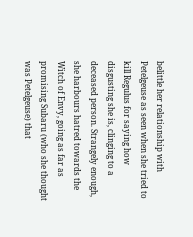belittle her relationship with Petelgeuse as seen when she tried to kill Regulus for saying how disgusting she is, clinging to a deceased person. Strangely enough, she harbours hatred towards the Witch of Envy, going as far as promising Subaru (who she thought was Petelgeuse) that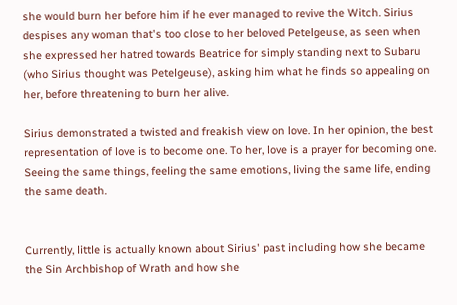she would burn her before him if he ever managed to revive the Witch. Sirius despises any woman that's too close to her beloved Petelgeuse, as seen when she expressed her hatred towards Beatrice for simply standing next to Subaru (who Sirius thought was Petelgeuse), asking him what he finds so appealing on her, before threatening to burn her alive.

Sirius demonstrated a twisted and freakish view on love. In her opinion, the best representation of love is to become one. To her, love is a prayer for becoming one. Seeing the same things, feeling the same emotions, living the same life, ending the same death.


Currently, little is actually known about Sirius' past including how she became the Sin Archbishop of Wrath and how she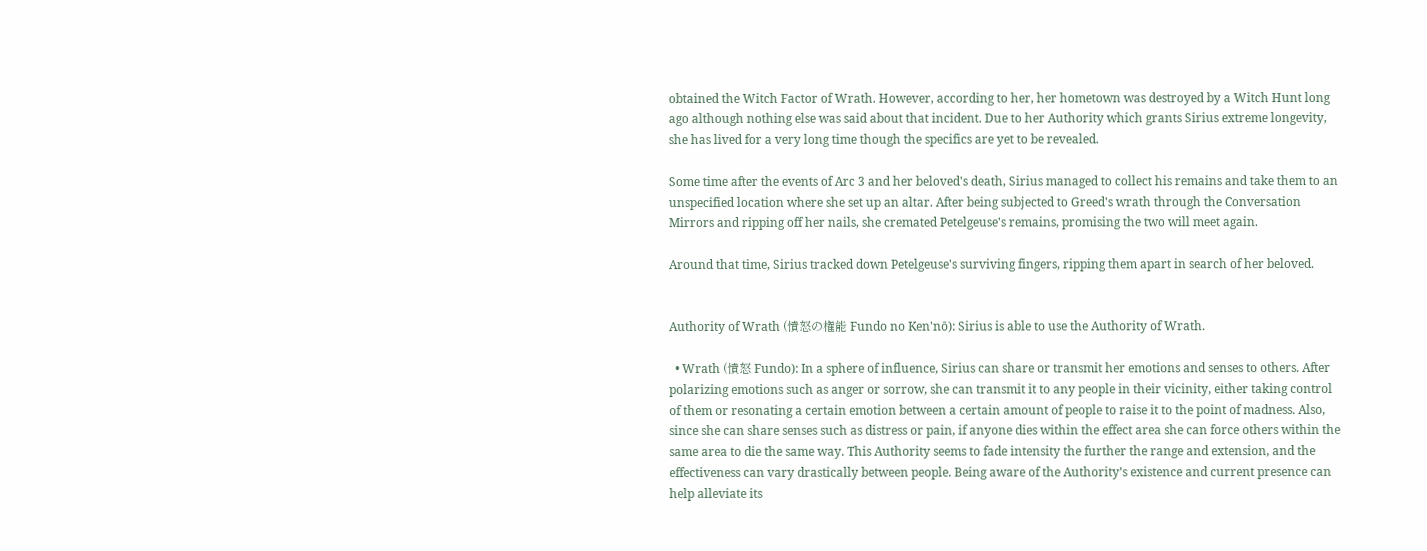obtained the Witch Factor of Wrath. However, according to her, her hometown was destroyed by a Witch Hunt long ago although nothing else was said about that incident. Due to her Authority which grants Sirius extreme longevity, she has lived for a very long time though the specifics are yet to be revealed.

Some time after the events of Arc 3 and her beloved's death, Sirius managed to collect his remains and take them to an unspecified location where she set up an altar. After being subjected to Greed's wrath through the Conversation Mirrors and ripping off her nails, she cremated Petelgeuse's remains, promising the two will meet again.

Around that time, Sirius tracked down Petelgeuse's surviving fingers, ripping them apart in search of her beloved.


Authority of Wrath (憤怒の権能 Fundo no Ken'nō): Sirius is able to use the Authority of Wrath.

  • Wrath (憤怒 Fundo): In a sphere of influence, Sirius can share or transmit her emotions and senses to others. After polarizing emotions such as anger or sorrow, she can transmit it to any people in their vicinity, either taking control of them or resonating a certain emotion between a certain amount of people to raise it to the point of madness. Also, since she can share senses such as distress or pain, if anyone dies within the effect area she can force others within the same area to die the same way. This Authority seems to fade intensity the further the range and extension, and the effectiveness can vary drastically between people. Being aware of the Authority’s existence and current presence can help alleviate its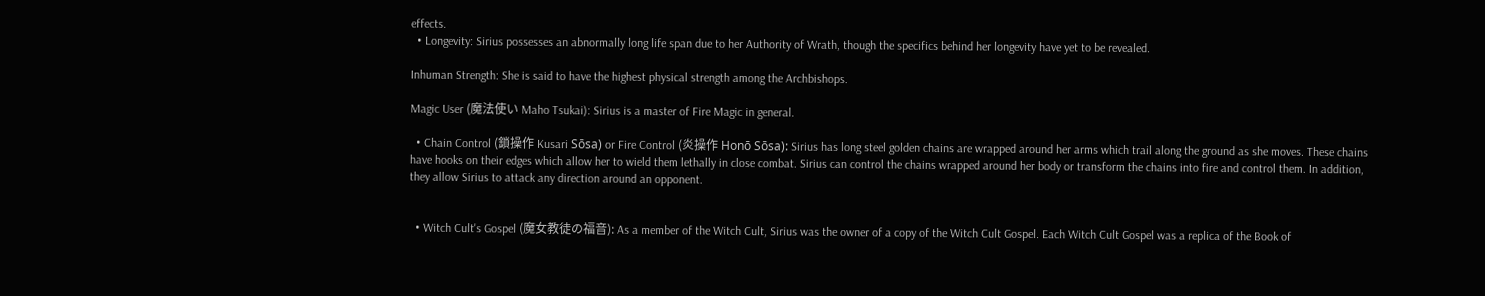effects.
  • Longevity: Sirius possesses an abnormally long life span due to her Authority of Wrath, though the specifics behind her longevity have yet to be revealed.

Inhuman Strength: She is said to have the highest physical strength among the Archbishops.

Magic User (魔法使い Maho Tsukai): Sirius is a master of Fire Magic in general.

  • Chain Control (鎖操作 Kusari Sōsa) or Fire Control (炎操作 Honō Sōsa): Sirius has long steel golden chains are wrapped around her arms which trail along the ground as she moves. These chains have hooks on their edges which allow her to wield them lethally in close combat. Sirius can control the chains wrapped around her body or transform the chains into fire and control them. In addition, they allow Sirius to attack any direction around an opponent.


  • Witch Cult's Gospel (魔女教徒の福音): As a member of the Witch Cult, Sirius was the owner of a copy of the Witch Cult Gospel. Each Witch Cult Gospel was a replica of the Book of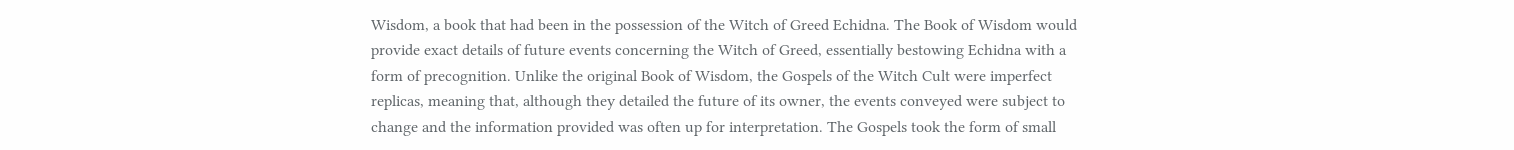Wisdom, a book that had been in the possession of the Witch of Greed Echidna. The Book of Wisdom would provide exact details of future events concerning the Witch of Greed, essentially bestowing Echidna with a form of precognition. Unlike the original Book of Wisdom, the Gospels of the Witch Cult were imperfect replicas, meaning that, although they detailed the future of its owner, the events conveyed were subject to change and the information provided was often up for interpretation. The Gospels took the form of small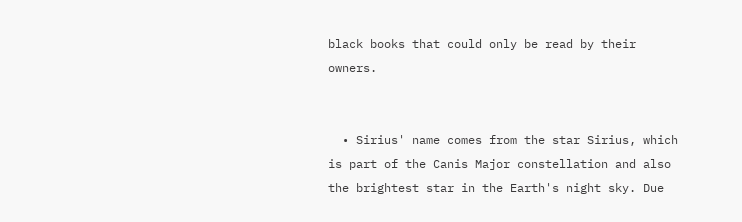black books that could only be read by their owners.


  • Sirius' name comes from the star Sirius, which is part of the Canis Major constellation and also the brightest star in the Earth's night sky. Due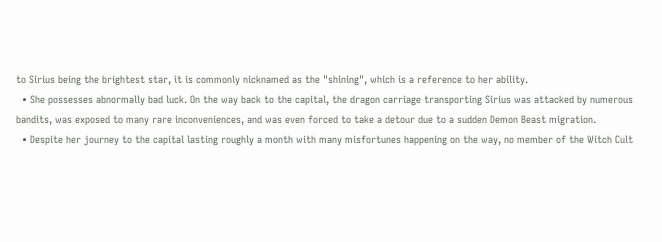to Sirius being the brightest star, it is commonly nicknamed as the "shining", which is a reference to her ability.
  • She possesses abnormally bad luck. On the way back to the capital, the dragon carriage transporting Sirius was attacked by numerous bandits, was exposed to many rare inconveniences, and was even forced to take a detour due to a sudden Demon Beast migration.
  • Despite her journey to the capital lasting roughly a month with many misfortunes happening on the way, no member of the Witch Cult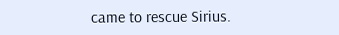came to rescue Sirius.